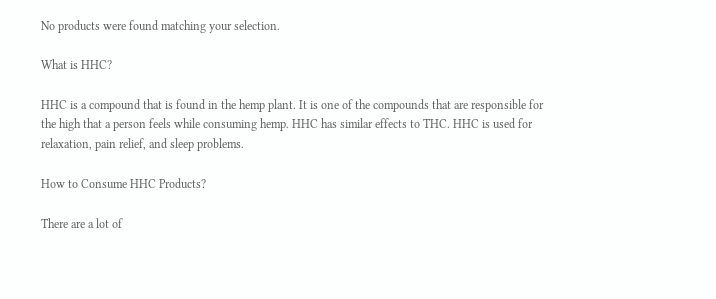No products were found matching your selection.

What is HHC?

HHC is a compound that is found in the hemp plant. It is one of the compounds that are responsible for the high that a person feels while consuming hemp. HHC has similar effects to THC. HHC is used for relaxation, pain relief, and sleep problems.

How to Consume HHC Products?

There are a lot of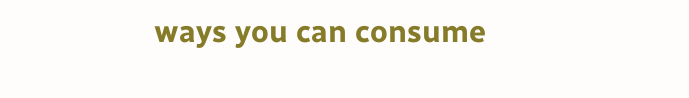ways you can consume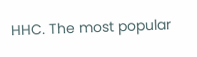HHC. The most popular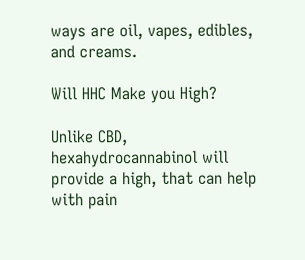ways are oil, vapes, edibles, and creams.

Will HHC Make you High?

Unlike CBD, hexahydrocannabinol will provide a high, that can help with pain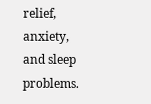relief, anxiety, and sleep problems.